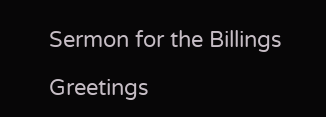Sermon for the Billings

Greetings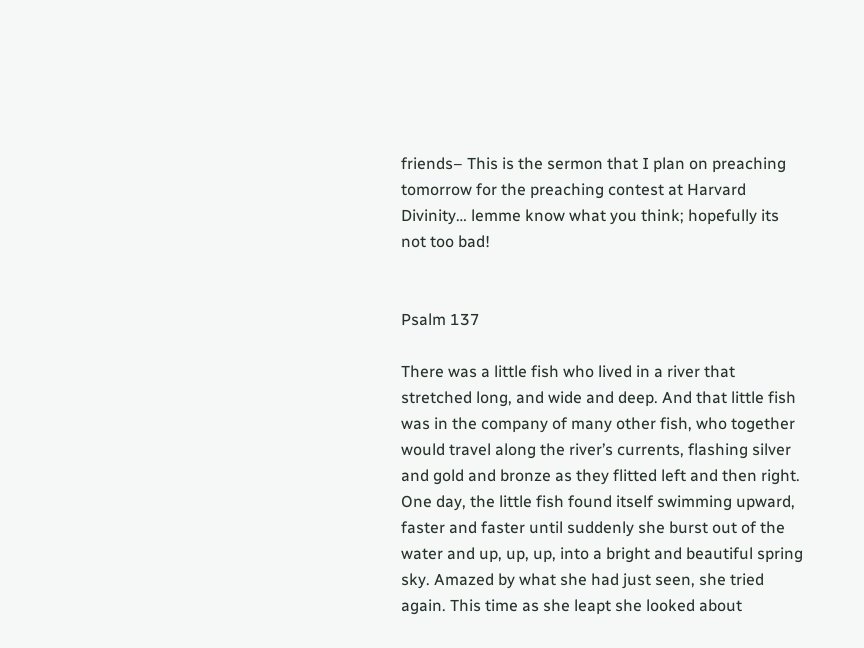friends– This is the sermon that I plan on preaching tomorrow for the preaching contest at Harvard Divinity… lemme know what you think; hopefully its not too bad!


Psalm 137

There was a little fish who lived in a river that stretched long, and wide and deep. And that little fish was in the company of many other fish, who together would travel along the river’s currents, flashing silver and gold and bronze as they flitted left and then right. One day, the little fish found itself swimming upward, faster and faster until suddenly she burst out of the water and up, up, up, into a bright and beautiful spring sky. Amazed by what she had just seen, she tried again. This time as she leapt she looked about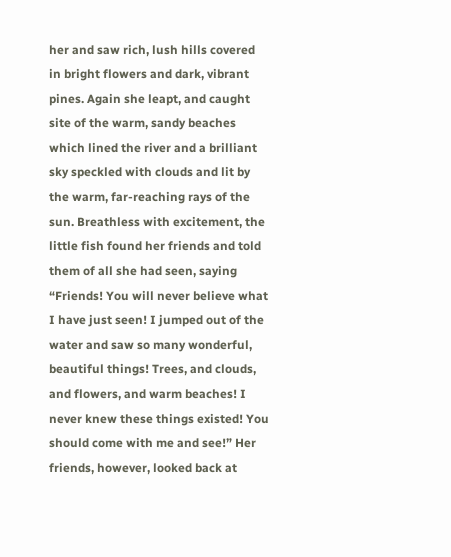her and saw rich, lush hills covered in bright flowers and dark, vibrant pines. Again she leapt, and caught site of the warm, sandy beaches which lined the river and a brilliant sky speckled with clouds and lit by the warm, far-reaching rays of the sun. Breathless with excitement, the little fish found her friends and told them of all she had seen, saying “Friends! You will never believe what I have just seen! I jumped out of the water and saw so many wonderful, beautiful things! Trees, and clouds, and flowers, and warm beaches! I never knew these things existed! You should come with me and see!” Her friends, however, looked back at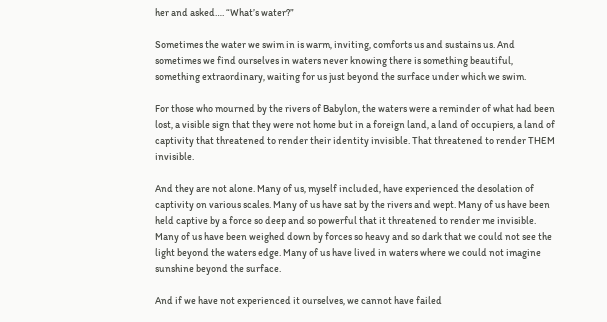her and asked…. “What’s water?”

Sometimes the water we swim in is warm, inviting, comforts us and sustains us. And sometimes we find ourselves in waters never knowing there is something beautiful, something extraordinary, waiting for us just beyond the surface under which we swim.

For those who mourned by the rivers of Babylon, the waters were a reminder of what had been lost, a visible sign that they were not home but in a foreign land, a land of occupiers, a land of captivity that threatened to render their identity invisible. That threatened to render THEM invisible.

And they are not alone. Many of us, myself included, have experienced the desolation of captivity on various scales. Many of us have sat by the rivers and wept. Many of us have been held captive by a force so deep and so powerful that it threatened to render me invisible. Many of us have been weighed down by forces so heavy and so dark that we could not see the light beyond the waters edge. Many of us have lived in waters where we could not imagine sunshine beyond the surface.

And if we have not experienced it ourselves, we cannot have failed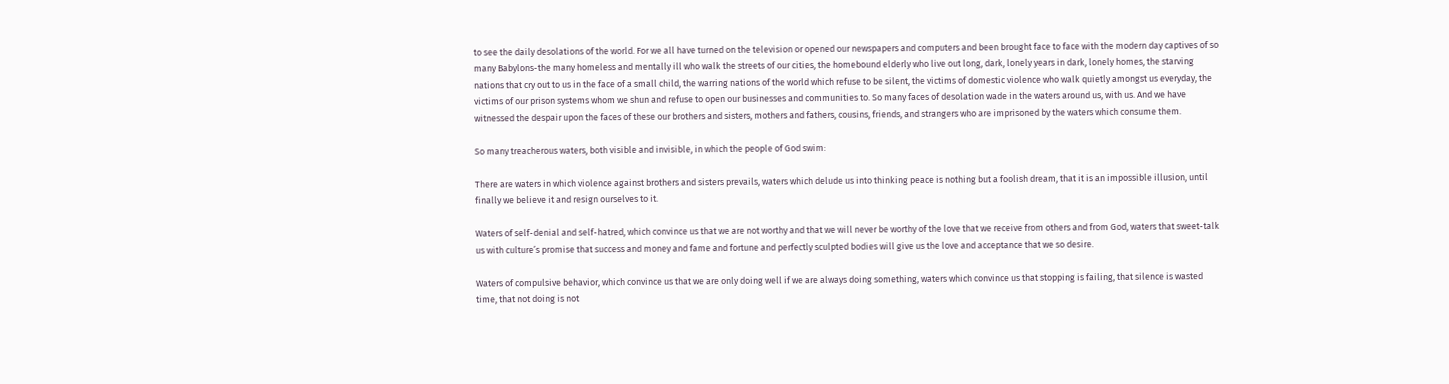to see the daily desolations of the world. For we all have turned on the television or opened our newspapers and computers and been brought face to face with the modern day captives of so many Babylons-the many homeless and mentally ill who walk the streets of our cities, the homebound elderly who live out long, dark, lonely years in dark, lonely homes, the starving nations that cry out to us in the face of a small child, the warring nations of the world which refuse to be silent, the victims of domestic violence who walk quietly amongst us everyday, the victims of our prison systems whom we shun and refuse to open our businesses and communities to. So many faces of desolation wade in the waters around us, with us. And we have witnessed the despair upon the faces of these our brothers and sisters, mothers and fathers, cousins, friends, and strangers who are imprisoned by the waters which consume them.

So many treacherous waters, both visible and invisible, in which the people of God swim:

There are waters in which violence against brothers and sisters prevails, waters which delude us into thinking peace is nothing but a foolish dream, that it is an impossible illusion, until finally we believe it and resign ourselves to it.

Waters of self-denial and self-hatred, which convince us that we are not worthy and that we will never be worthy of the love that we receive from others and from God, waters that sweet-talk us with culture’s promise that success and money and fame and fortune and perfectly sculpted bodies will give us the love and acceptance that we so desire.

Waters of compulsive behavior, which convince us that we are only doing well if we are always doing something, waters which convince us that stopping is failing, that silence is wasted time, that not doing is not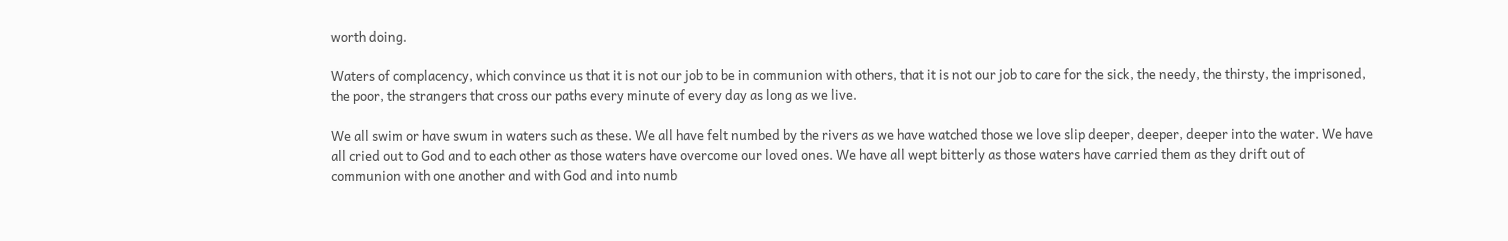worth doing.

Waters of complacency, which convince us that it is not our job to be in communion with others, that it is not our job to care for the sick, the needy, the thirsty, the imprisoned, the poor, the strangers that cross our paths every minute of every day as long as we live.

We all swim or have swum in waters such as these. We all have felt numbed by the rivers as we have watched those we love slip deeper, deeper, deeper into the water. We have all cried out to God and to each other as those waters have overcome our loved ones. We have all wept bitterly as those waters have carried them as they drift out of communion with one another and with God and into numb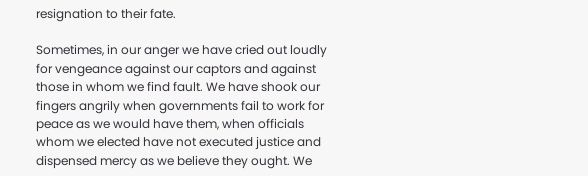resignation to their fate.

Sometimes, in our anger we have cried out loudly for vengeance against our captors and against those in whom we find fault. We have shook our fingers angrily when governments fail to work for peace as we would have them, when officials whom we elected have not executed justice and dispensed mercy as we believe they ought. We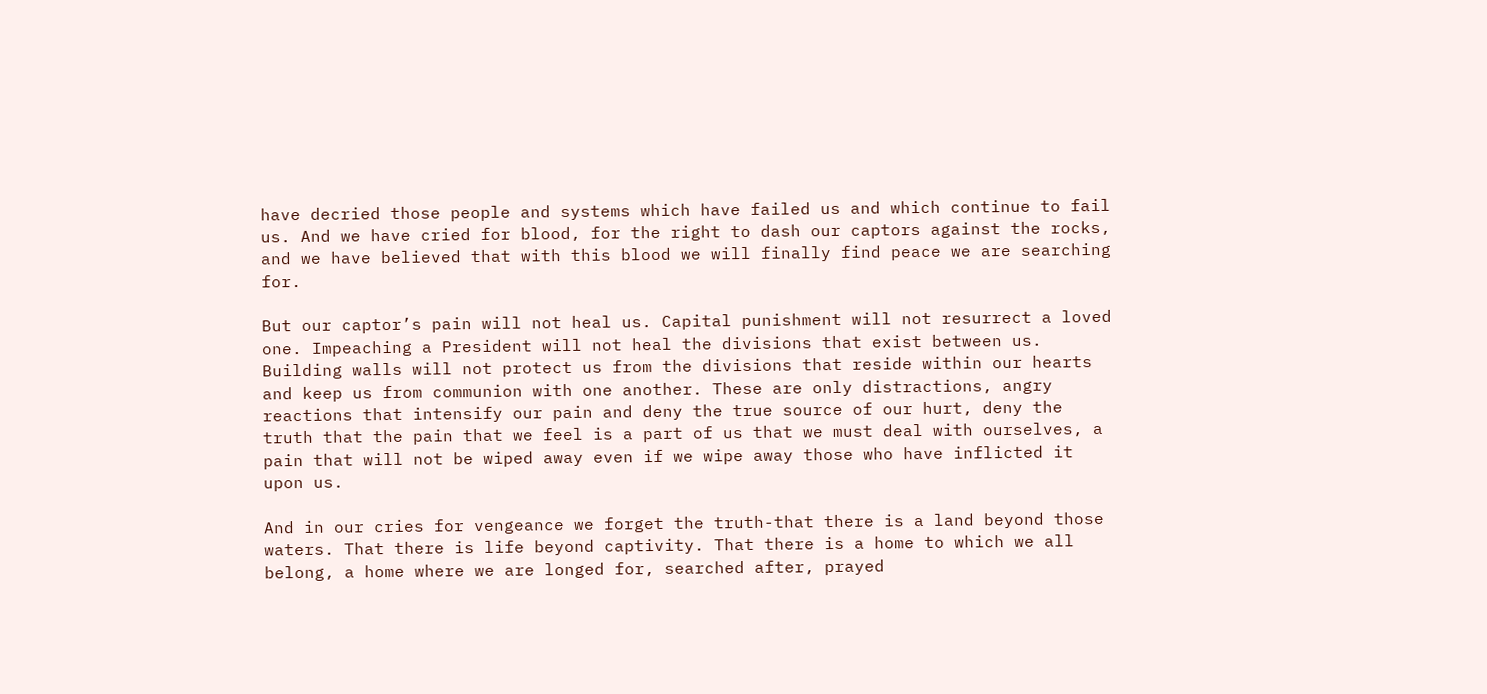have decried those people and systems which have failed us and which continue to fail us. And we have cried for blood, for the right to dash our captors against the rocks, and we have believed that with this blood we will finally find peace we are searching for.

But our captor’s pain will not heal us. Capital punishment will not resurrect a loved one. Impeaching a President will not heal the divisions that exist between us. Building walls will not protect us from the divisions that reside within our hearts and keep us from communion with one another. These are only distractions, angry reactions that intensify our pain and deny the true source of our hurt, deny the truth that the pain that we feel is a part of us that we must deal with ourselves, a pain that will not be wiped away even if we wipe away those who have inflicted it upon us.

And in our cries for vengeance we forget the truth-that there is a land beyond those waters. That there is life beyond captivity. That there is a home to which we all belong, a home where we are longed for, searched after, prayed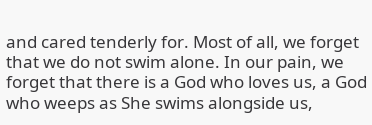and cared tenderly for. Most of all, we forget that we do not swim alone. In our pain, we forget that there is a God who loves us, a God who weeps as She swims alongside us,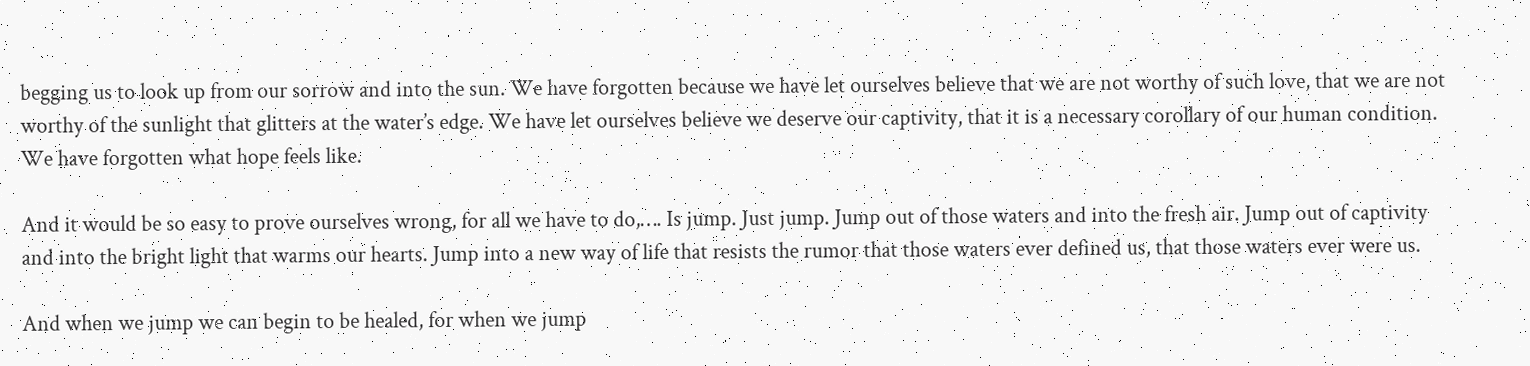begging us to look up from our sorrow and into the sun. We have forgotten because we have let ourselves believe that we are not worthy of such love, that we are not worthy of the sunlight that glitters at the water’s edge. We have let ourselves believe we deserve our captivity, that it is a necessary corollary of our human condition. We have forgotten what hope feels like.

And it would be so easy to prove ourselves wrong, for all we have to do,…. Is jump. Just jump. Jump out of those waters and into the fresh air. Jump out of captivity and into the bright light that warms our hearts. Jump into a new way of life that resists the rumor that those waters ever defined us, that those waters ever were us.

And when we jump we can begin to be healed, for when we jump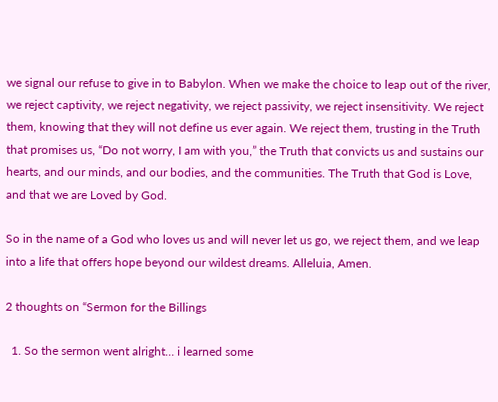we signal our refuse to give in to Babylon. When we make the choice to leap out of the river, we reject captivity, we reject negativity, we reject passivity, we reject insensitivity. We reject them, knowing that they will not define us ever again. We reject them, trusting in the Truth that promises us, “Do not worry, I am with you,” the Truth that convicts us and sustains our hearts, and our minds, and our bodies, and the communities. The Truth that God is Love, and that we are Loved by God.

So in the name of a God who loves us and will never let us go, we reject them, and we leap into a life that offers hope beyond our wildest dreams. Alleluia, Amen.

2 thoughts on “Sermon for the Billings

  1. So the sermon went alright… i learned some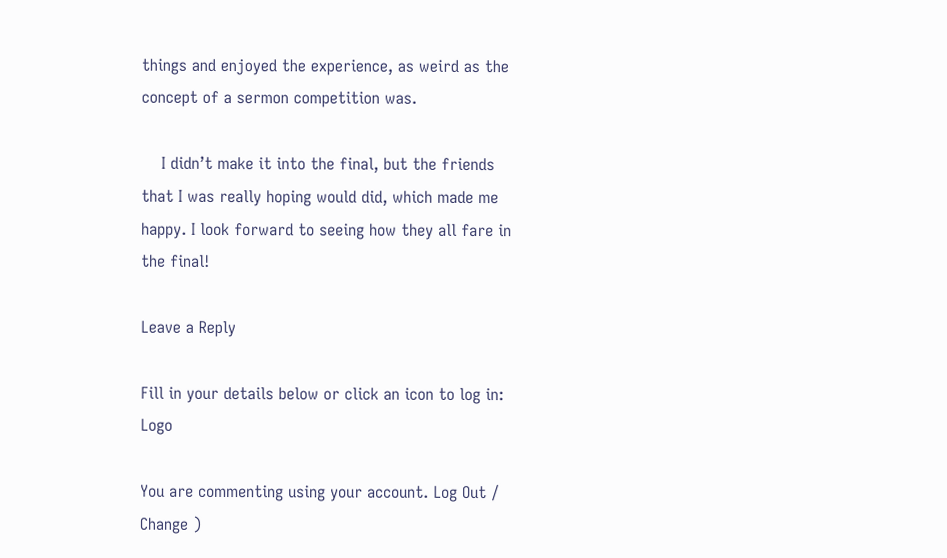things and enjoyed the experience, as weird as the concept of a sermon competition was.

    I didn’t make it into the final, but the friends that I was really hoping would did, which made me happy. I look forward to seeing how they all fare in the final!

Leave a Reply

Fill in your details below or click an icon to log in: Logo

You are commenting using your account. Log Out /  Change )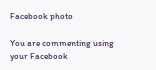Facebook photo

You are commenting using your Facebook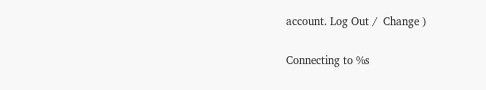account. Log Out /  Change )

Connecting to %s